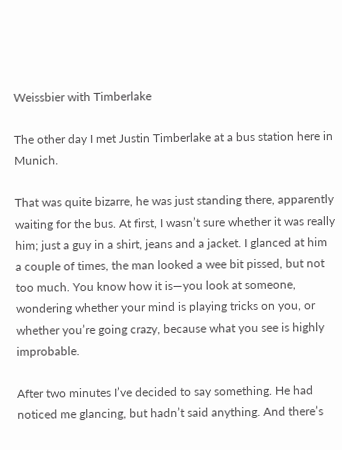Weissbier with Timberlake

The other day I met Justin Timberlake at a bus station here in Munich.

That was quite bizarre, he was just standing there, apparently waiting for the bus. At first, I wasn’t sure whether it was really him; just a guy in a shirt, jeans and a jacket. I glanced at him a couple of times, the man looked a wee bit pissed, but not too much. You know how it is—you look at someone, wondering whether your mind is playing tricks on you, or whether you’re going crazy, because what you see is highly improbable.

After two minutes I’ve decided to say something. He had noticed me glancing, but hadn’t said anything. And there’s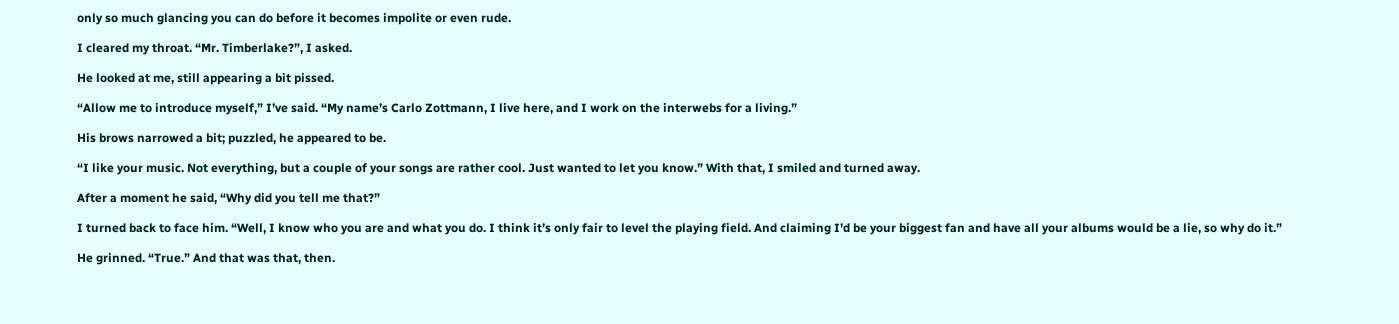only so much glancing you can do before it becomes impolite or even rude.

I cleared my throat. “Mr. Timberlake?”, I asked.

He looked at me, still appearing a bit pissed.

“Allow me to introduce myself,” I’ve said. “My name’s Carlo Zottmann, I live here, and I work on the interwebs for a living.”

His brows narrowed a bit; puzzled, he appeared to be.

“I like your music. Not everything, but a couple of your songs are rather cool. Just wanted to let you know.” With that, I smiled and turned away.

After a moment he said, “Why did you tell me that?”

I turned back to face him. “Well, I know who you are and what you do. I think it’s only fair to level the playing field. And claiming I’d be your biggest fan and have all your albums would be a lie, so why do it.”

He grinned. “True.” And that was that, then.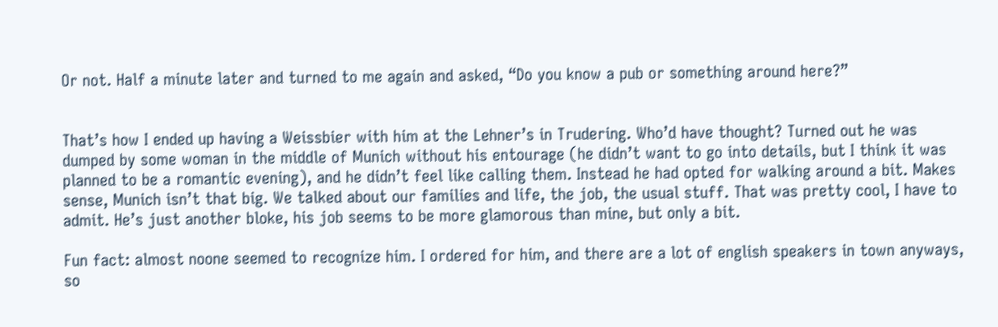Or not. Half a minute later and turned to me again and asked, “Do you know a pub or something around here?”


That’s how I ended up having a Weissbier with him at the Lehner’s in Trudering. Who’d have thought? Turned out he was dumped by some woman in the middle of Munich without his entourage (he didn’t want to go into details, but I think it was planned to be a romantic evening), and he didn’t feel like calling them. Instead he had opted for walking around a bit. Makes sense, Munich isn’t that big. We talked about our families and life, the job, the usual stuff. That was pretty cool, I have to admit. He’s just another bloke, his job seems to be more glamorous than mine, but only a bit.

Fun fact: almost noone seemed to recognize him. I ordered for him, and there are a lot of english speakers in town anyways, so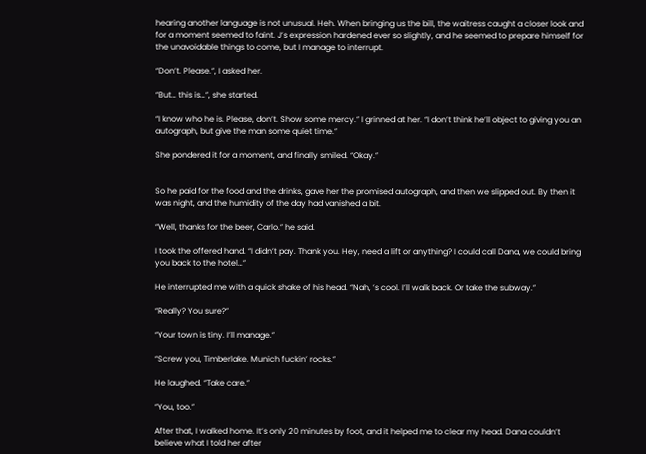hearing another language is not unusual. Heh. When bringing us the bill, the waitress caught a closer look and for a moment seemed to faint. J’s expression hardened ever so slightly, and he seemed to prepare himself for the unavoidable things to come, but I manage to interrupt.

“Don’t. Please.”, I asked her.

“But… this is…”, she started.

“I know who he is. Please, don’t. Show some mercy.” I grinned at her. “I don’t think he’ll object to giving you an autograph, but give the man some quiet time.”

She pondered it for a moment, and finally smiled. “Okay.”


So he paid for the food and the drinks, gave her the promised autograph, and then we slipped out. By then it was night, and the humidity of the day had vanished a bit.

“Well, thanks for the beer, Carlo.” he said.

I took the offered hand. “I didn’t pay. Thank you. Hey, need a lift or anything? I could call Dana, we could bring you back to the hotel…”

He interrupted me with a quick shake of his head. “Nah, ’s cool. I’ll walk back. Or take the subway.”

“Really? You sure?”

“Your town is tiny. I’ll manage.”

“Screw you, Timberlake. Munich fuckin’ rocks.”

He laughed. “Take care.”

“You, too.”

After that, I walked home. It’s only 20 minutes by foot, and it helped me to clear my head. Dana couldn’t believe what I told her after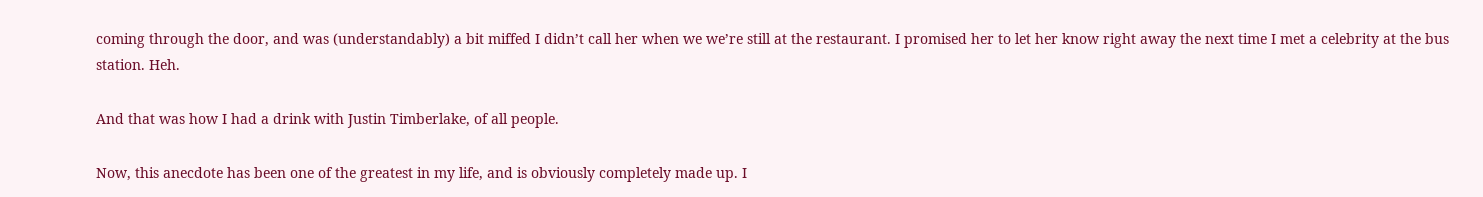coming through the door, and was (understandably) a bit miffed I didn’t call her when we we’re still at the restaurant. I promised her to let her know right away the next time I met a celebrity at the bus station. Heh.

And that was how I had a drink with Justin Timberlake, of all people.

Now, this anecdote has been one of the greatest in my life, and is obviously completely made up. I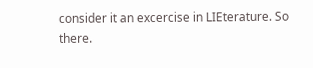consider it an excercise in LIEterature. So there.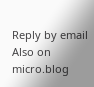Reply by email      Also on micro.blog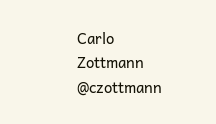Carlo Zottmann @czottmann